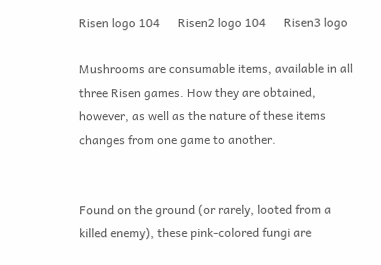Risen logo 104      Risen2 logo 104      Risen3 logo

Mushrooms are consumable items, available in all three Risen games. How they are obtained, however, as well as the nature of these items changes from one game to another.


Found on the ground (or rarely, looted from a killed enemy), these pink-colored fungi are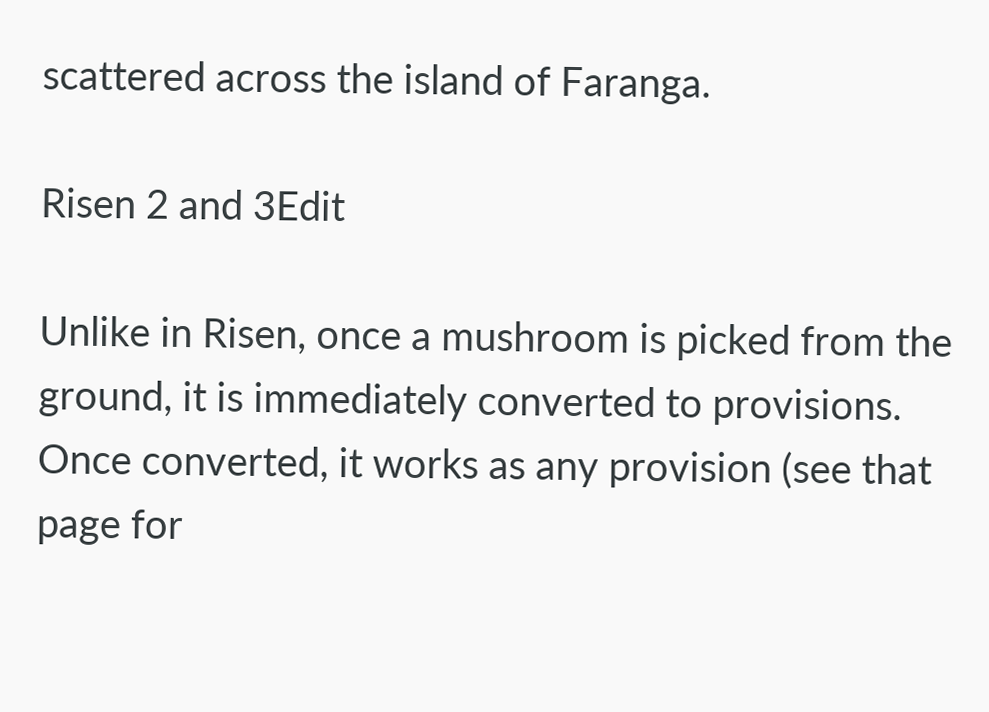scattered across the island of Faranga.

Risen 2 and 3Edit

Unlike in Risen, once a mushroom is picked from the ground, it is immediately converted to provisions. Once converted, it works as any provision (see that page for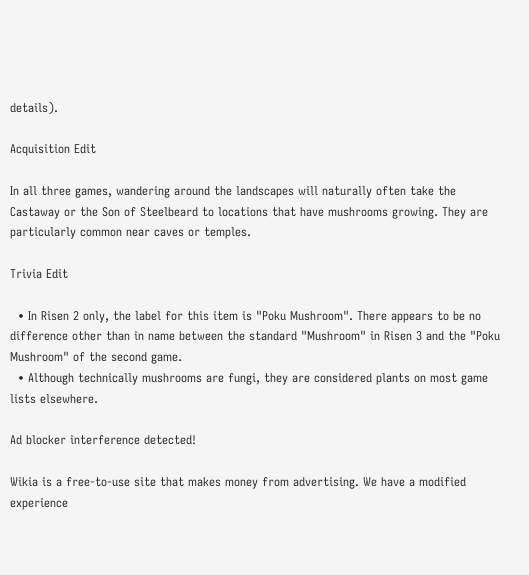details).

Acquisition Edit

In all three games, wandering around the landscapes will naturally often take the Castaway or the Son of Steelbeard to locations that have mushrooms growing. They are particularly common near caves or temples.

Trivia Edit

  • In Risen 2 only, the label for this item is "Poku Mushroom". There appears to be no difference other than in name between the standard "Mushroom" in Risen 3 and the "Poku Mushroom" of the second game.
  • Although technically mushrooms are fungi, they are considered plants on most game lists elsewhere.

Ad blocker interference detected!

Wikia is a free-to-use site that makes money from advertising. We have a modified experience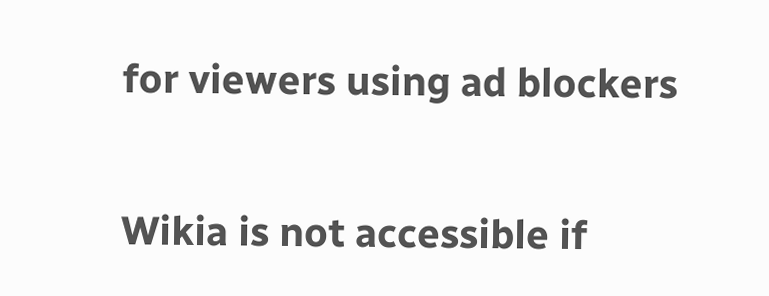for viewers using ad blockers

Wikia is not accessible if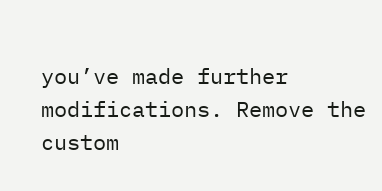you’ve made further modifications. Remove the custom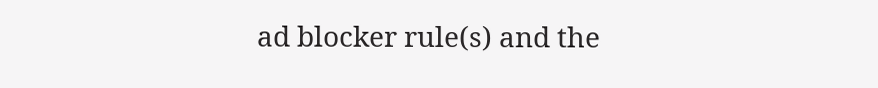ad blocker rule(s) and the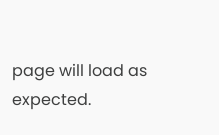page will load as expected.